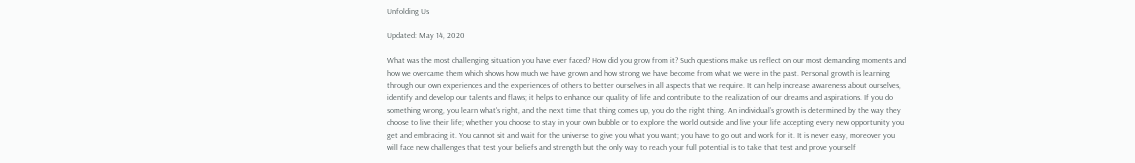Unfolding Us

Updated: May 14, 2020

What was the most challenging situation you have ever faced? How did you grow from it? Such questions make us reflect on our most demanding moments and how we overcame them which shows how much we have grown and how strong we have become from what we were in the past. Personal growth is learning through our own experiences and the experiences of others to better ourselves in all aspects that we require. It can help increase awareness about ourselves, identify and develop our talents and flaws; it helps to enhance our quality of life and contribute to the realization of our dreams and aspirations. If you do something wrong, you learn what's right, and the next time that thing comes up, you do the right thing. An individual’s growth is determined by the way they choose to live their life; whether you choose to stay in your own bubble or to explore the world outside and live your life accepting every new opportunity you get and embracing it. You cannot sit and wait for the universe to give you what you want; you have to go out and work for it. It is never easy, moreover you will face new challenges that test your beliefs and strength but the only way to reach your full potential is to take that test and prove yourself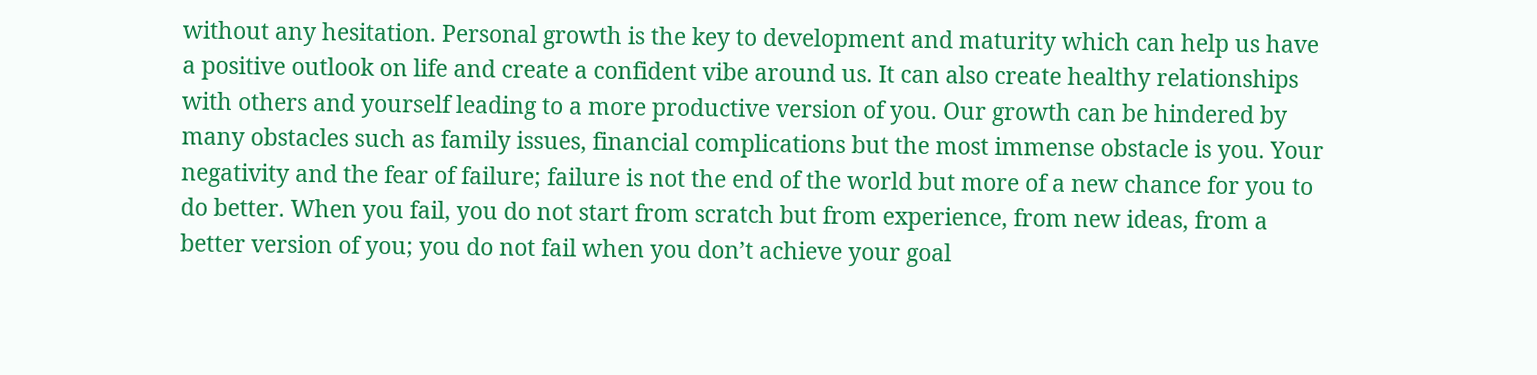without any hesitation. Personal growth is the key to development and maturity which can help us have a positive outlook on life and create a confident vibe around us. It can also create healthy relationships with others and yourself leading to a more productive version of you. Our growth can be hindered by many obstacles such as family issues, financial complications but the most immense obstacle is you. Your negativity and the fear of failure; failure is not the end of the world but more of a new chance for you to do better. When you fail, you do not start from scratch but from experience, from new ideas, from a better version of you; you do not fail when you don’t achieve your goal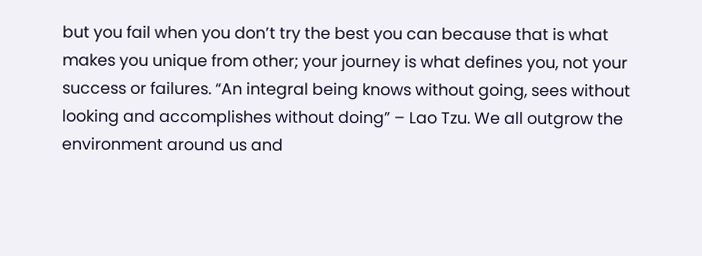but you fail when you don’t try the best you can because that is what makes you unique from other; your journey is what defines you, not your success or failures. “An integral being knows without going, sees without looking and accomplishes without doing” – Lao Tzu. We all outgrow the environment around us and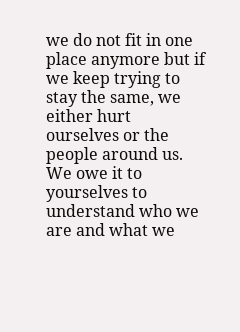we do not fit in one place anymore but if we keep trying to stay the same, we either hurt ourselves or the people around us. We owe it to yourselves to understand who we are and what we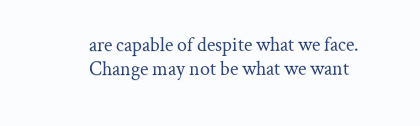are capable of despite what we face. Change may not be what we want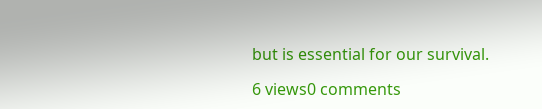but is essential for our survival.

6 views0 comments